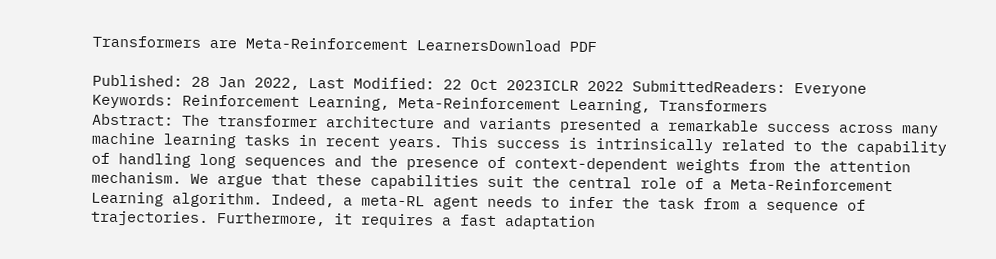Transformers are Meta-Reinforcement LearnersDownload PDF

Published: 28 Jan 2022, Last Modified: 22 Oct 2023ICLR 2022 SubmittedReaders: Everyone
Keywords: Reinforcement Learning, Meta-Reinforcement Learning, Transformers
Abstract: The transformer architecture and variants presented a remarkable success across many machine learning tasks in recent years. This success is intrinsically related to the capability of handling long sequences and the presence of context-dependent weights from the attention mechanism. We argue that these capabilities suit the central role of a Meta-Reinforcement Learning algorithm. Indeed, a meta-RL agent needs to infer the task from a sequence of trajectories. Furthermore, it requires a fast adaptation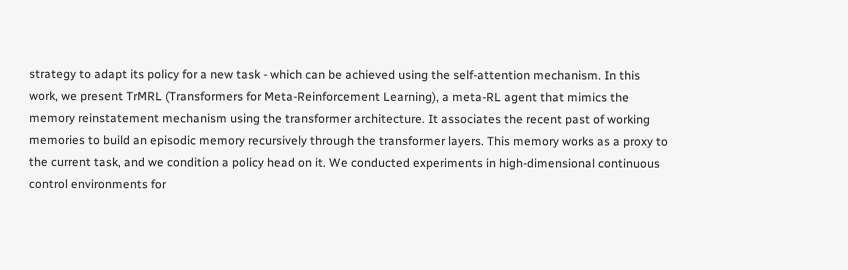strategy to adapt its policy for a new task - which can be achieved using the self-attention mechanism. In this work, we present TrMRL (Transformers for Meta-Reinforcement Learning), a meta-RL agent that mimics the memory reinstatement mechanism using the transformer architecture. It associates the recent past of working memories to build an episodic memory recursively through the transformer layers. This memory works as a proxy to the current task, and we condition a policy head on it. We conducted experiments in high-dimensional continuous control environments for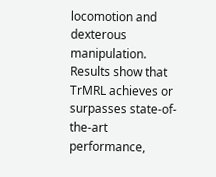locomotion and dexterous manipulation. Results show that TrMRL achieves or surpasses state-of-the-art performance,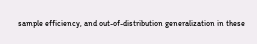sample efficiency, and out-of-distribution generalization in these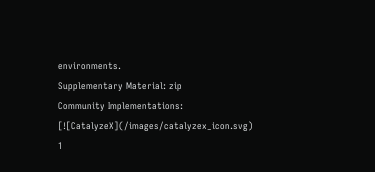environments.
Supplementary Material: zip
Community Implementations: [![CatalyzeX](/images/catalyzex_icon.svg) 1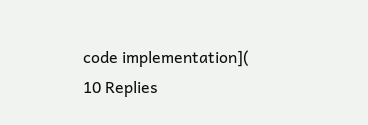code implementation](
10 Replies